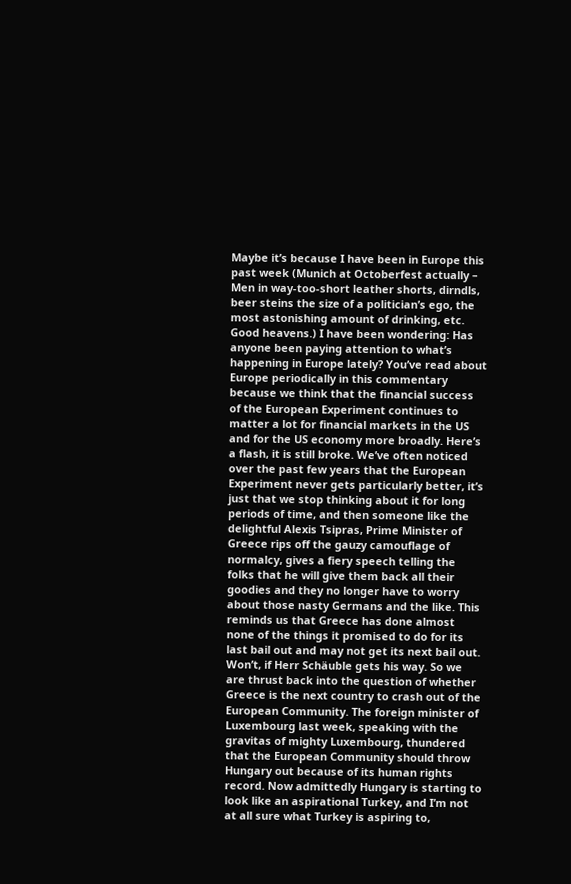Maybe it’s because I have been in Europe this past week (Munich at Octoberfest actually – Men in way-too-short leather shorts, dirndls, beer steins the size of a politician’s ego, the most astonishing amount of drinking, etc. Good heavens.) I have been wondering: Has anyone been paying attention to what’s happening in Europe lately? You’ve read about Europe periodically in this commentary because we think that the financial success of the European Experiment continues to matter a lot for financial markets in the US and for the US economy more broadly. Here’s a flash, it is still broke. We’ve often noticed over the past few years that the European Experiment never gets particularly better, it’s just that we stop thinking about it for long periods of time, and then someone like the delightful Alexis Tsipras, Prime Minister of Greece rips off the gauzy camouflage of normalcy, gives a fiery speech telling the folks that he will give them back all their goodies and they no longer have to worry about those nasty Germans and the like. This reminds us that Greece has done almost none of the things it promised to do for its last bail out and may not get its next bail out. Won’t, if Herr Schäuble gets his way. So we are thrust back into the question of whether Greece is the next country to crash out of the European Community. The foreign minister of Luxembourg last week, speaking with the gravitas of mighty Luxembourg, thundered that the European Community should throw Hungary out because of its human rights record. Now admittedly Hungary is starting to look like an aspirational Turkey, and I’m not at all sure what Turkey is aspiring to,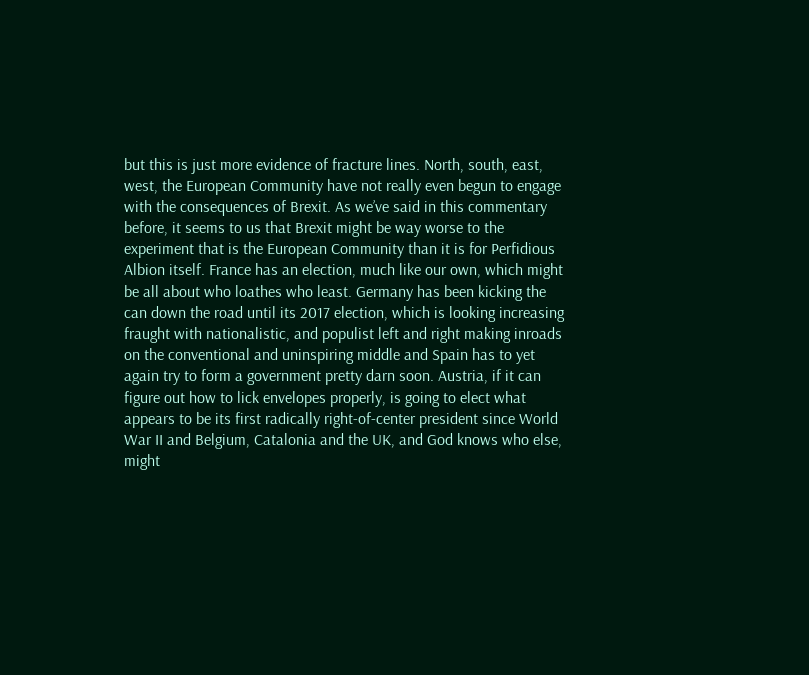but this is just more evidence of fracture lines. North, south, east, west, the European Community have not really even begun to engage with the consequences of Brexit. As we’ve said in this commentary before, it seems to us that Brexit might be way worse to the experiment that is the European Community than it is for Perfidious Albion itself. France has an election, much like our own, which might be all about who loathes who least. Germany has been kicking the can down the road until its 2017 election, which is looking increasing fraught with nationalistic, and populist left and right making inroads on the conventional and uninspiring middle and Spain has to yet again try to form a government pretty darn soon. Austria, if it can figure out how to lick envelopes properly, is going to elect what appears to be its first radically right-of-center president since World War II and Belgium, Catalonia and the UK, and God knows who else, might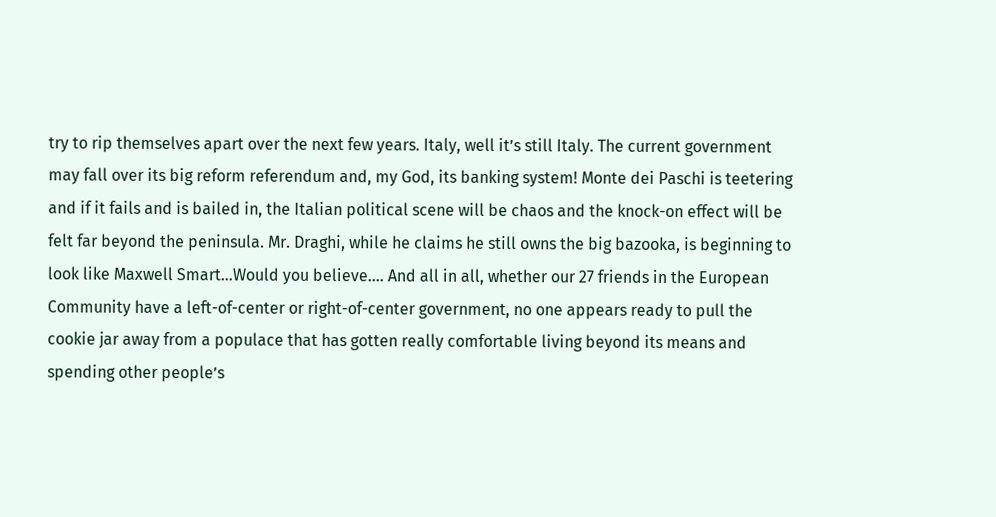try to rip themselves apart over the next few years. Italy, well it’s still Italy. The current government may fall over its big reform referendum and, my God, its banking system! Monte dei Paschi is teetering and if it fails and is bailed in, the Italian political scene will be chaos and the knock-on effect will be felt far beyond the peninsula. Mr. Draghi, while he claims he still owns the big bazooka, is beginning to look like Maxwell Smart…Would you believe…. And all in all, whether our 27 friends in the European Community have a left-of-center or right-of-center government, no one appears ready to pull the cookie jar away from a populace that has gotten really comfortable living beyond its means and spending other people’s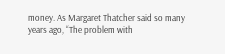money. As Margaret Thatcher said so many years ago, “The problem with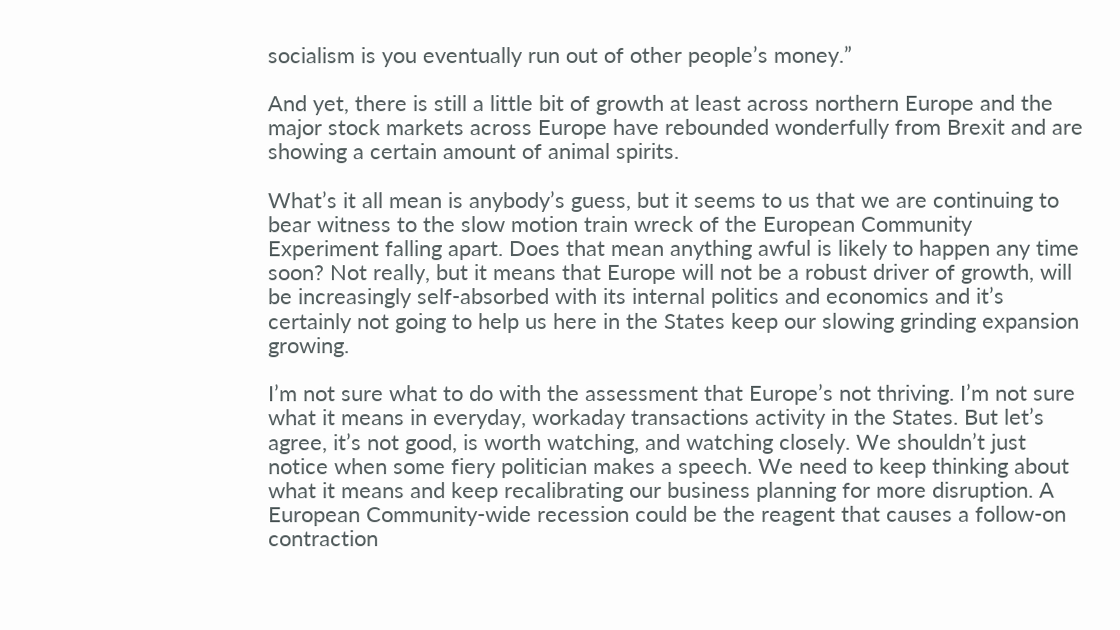socialism is you eventually run out of other people’s money.”

And yet, there is still a little bit of growth at least across northern Europe and the major stock markets across Europe have rebounded wonderfully from Brexit and are showing a certain amount of animal spirits.

What’s it all mean is anybody’s guess, but it seems to us that we are continuing to bear witness to the slow motion train wreck of the European Community Experiment falling apart. Does that mean anything awful is likely to happen any time soon? Not really, but it means that Europe will not be a robust driver of growth, will be increasingly self-absorbed with its internal politics and economics and it’s certainly not going to help us here in the States keep our slowing grinding expansion growing.

I’m not sure what to do with the assessment that Europe’s not thriving. I’m not sure what it means in everyday, workaday transactions activity in the States. But let’s agree, it’s not good, is worth watching, and watching closely. We shouldn’t just notice when some fiery politician makes a speech. We need to keep thinking about what it means and keep recalibrating our business planning for more disruption. A European Community-wide recession could be the reagent that causes a follow-on contraction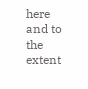here and to the extent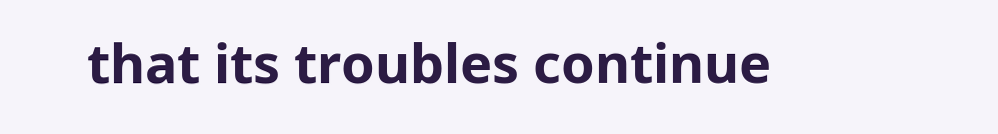that its troubles continue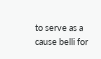to serve as a cause belli for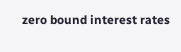zero bound interest rates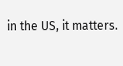in the US, it matters.